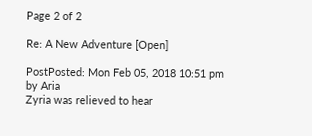Page 2 of 2

Re: A New Adventure [Open]

PostPosted: Mon Feb 05, 2018 10:51 pm
by Aria
Zyria was relieved to hear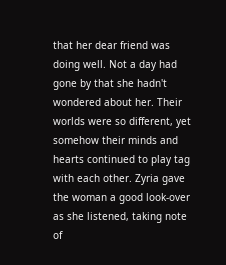that her dear friend was doing well. Not a day had gone by that she hadn't wondered about her. Their worlds were so different, yet somehow their minds and hearts continued to play tag with each other. Zyria gave the woman a good look-over as she listened, taking note of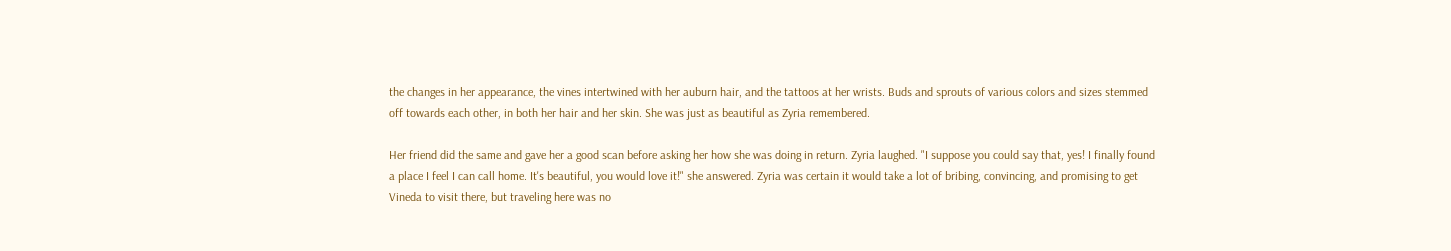the changes in her appearance, the vines intertwined with her auburn hair, and the tattoos at her wrists. Buds and sprouts of various colors and sizes stemmed off towards each other, in both her hair and her skin. She was just as beautiful as Zyria remembered.

Her friend did the same and gave her a good scan before asking her how she was doing in return. Zyria laughed. "I suppose you could say that, yes! I finally found a place I feel I can call home. It's beautiful, you would love it!" she answered. Zyria was certain it would take a lot of bribing, convincing, and promising to get Vineda to visit there, but traveling here was no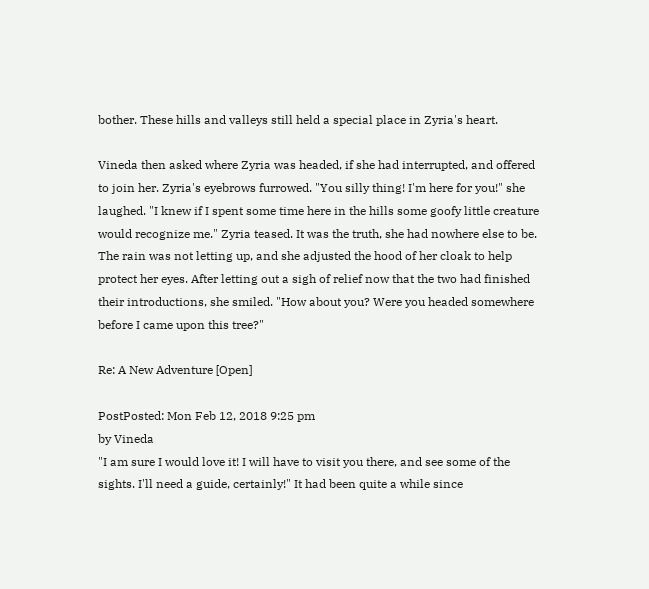bother. These hills and valleys still held a special place in Zyria's heart.

Vineda then asked where Zyria was headed, if she had interrupted, and offered to join her. Zyria's eyebrows furrowed. "You silly thing! I'm here for you!" she laughed. "I knew if I spent some time here in the hills some goofy little creature would recognize me." Zyria teased. It was the truth, she had nowhere else to be. The rain was not letting up, and she adjusted the hood of her cloak to help protect her eyes. After letting out a sigh of relief now that the two had finished their introductions, she smiled. "How about you? Were you headed somewhere before I came upon this tree?"

Re: A New Adventure [Open]

PostPosted: Mon Feb 12, 2018 9:25 pm
by Vineda
"I am sure I would love it! I will have to visit you there, and see some of the sights. I'll need a guide, certainly!" It had been quite a while since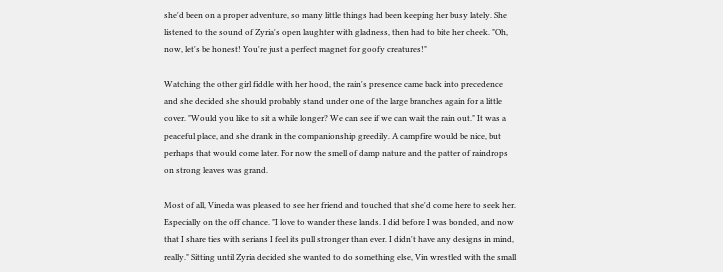she'd been on a proper adventure, so many little things had been keeping her busy lately. She listened to the sound of Zyria's open laughter with gladness, then had to bite her cheek. "Oh, now, let's be honest! You're just a perfect magnet for goofy creatures!"

Watching the other girl fiddle with her hood, the rain's presence came back into precedence and she decided she should probably stand under one of the large branches again for a little cover. "Would you like to sit a while longer? We can see if we can wait the rain out." It was a peaceful place, and she drank in the companionship greedily. A campfire would be nice, but perhaps that would come later. For now the smell of damp nature and the patter of raindrops on strong leaves was grand.

Most of all, Vineda was pleased to see her friend and touched that she'd come here to seek her. Especially on the off chance. "I love to wander these lands. I did before I was bonded, and now that I share ties with serians I feel its pull stronger than ever. I didn't have any designs in mind, really." Sitting until Zyria decided she wanted to do something else, Vin wrestled with the small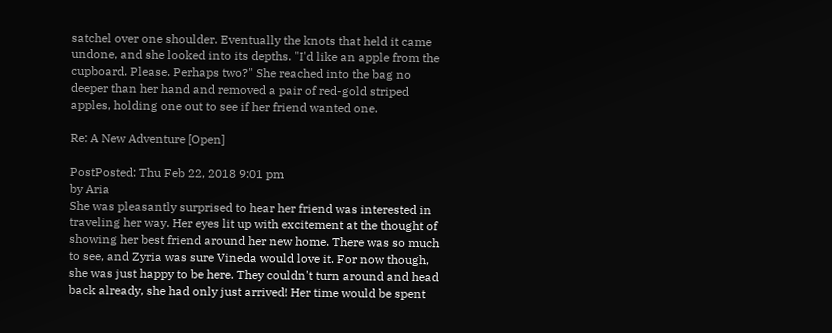satchel over one shoulder. Eventually the knots that held it came undone, and she looked into its depths. "I'd like an apple from the cupboard. Please. Perhaps two?" She reached into the bag no deeper than her hand and removed a pair of red-gold striped apples, holding one out to see if her friend wanted one.

Re: A New Adventure [Open]

PostPosted: Thu Feb 22, 2018 9:01 pm
by Aria
She was pleasantly surprised to hear her friend was interested in traveling her way. Her eyes lit up with excitement at the thought of showing her best friend around her new home. There was so much to see, and Zyria was sure Vineda would love it. For now though, she was just happy to be here. They couldn't turn around and head back already, she had only just arrived! Her time would be spent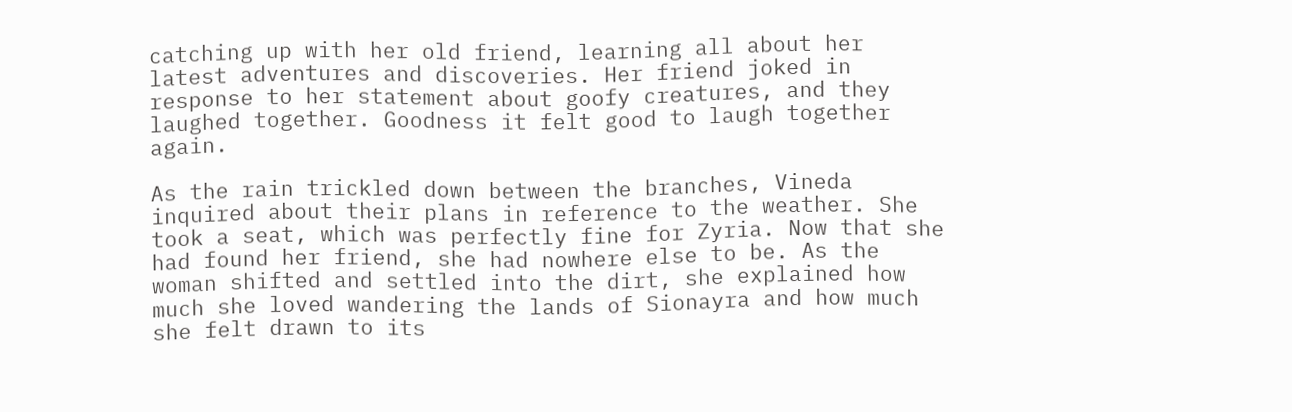catching up with her old friend, learning all about her latest adventures and discoveries. Her friend joked in response to her statement about goofy creatures, and they laughed together. Goodness it felt good to laugh together again.

As the rain trickled down between the branches, Vineda inquired about their plans in reference to the weather. She took a seat, which was perfectly fine for Zyria. Now that she had found her friend, she had nowhere else to be. As the woman shifted and settled into the dirt, she explained how much she loved wandering the lands of Sionayra and how much she felt drawn to its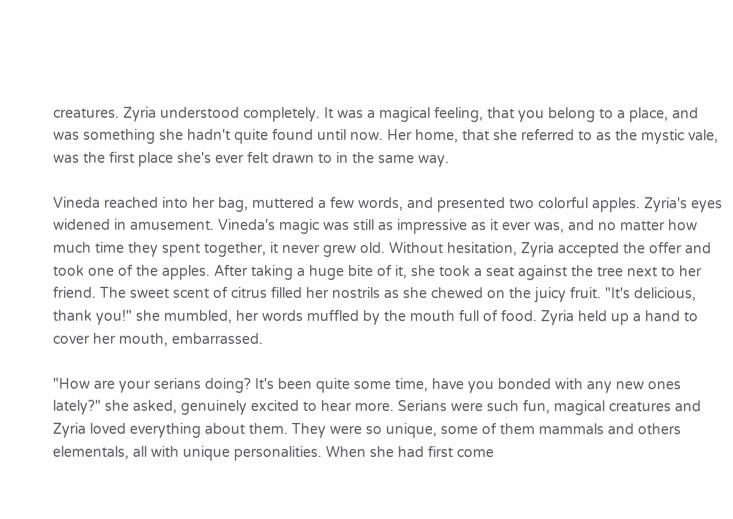creatures. Zyria understood completely. It was a magical feeling, that you belong to a place, and was something she hadn't quite found until now. Her home, that she referred to as the mystic vale, was the first place she's ever felt drawn to in the same way.

Vineda reached into her bag, muttered a few words, and presented two colorful apples. Zyria's eyes widened in amusement. Vineda's magic was still as impressive as it ever was, and no matter how much time they spent together, it never grew old. Without hesitation, Zyria accepted the offer and took one of the apples. After taking a huge bite of it, she took a seat against the tree next to her friend. The sweet scent of citrus filled her nostrils as she chewed on the juicy fruit. "It's delicious, thank you!" she mumbled, her words muffled by the mouth full of food. Zyria held up a hand to cover her mouth, embarrassed.

"How are your serians doing? It's been quite some time, have you bonded with any new ones lately?" she asked, genuinely excited to hear more. Serians were such fun, magical creatures and Zyria loved everything about them. They were so unique, some of them mammals and others elementals, all with unique personalities. When she had first come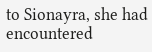to Sionayra, she had encountered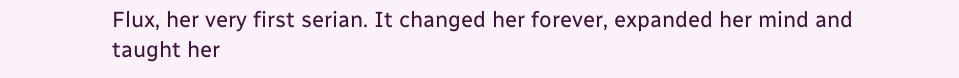Flux, her very first serian. It changed her forever, expanded her mind and taught her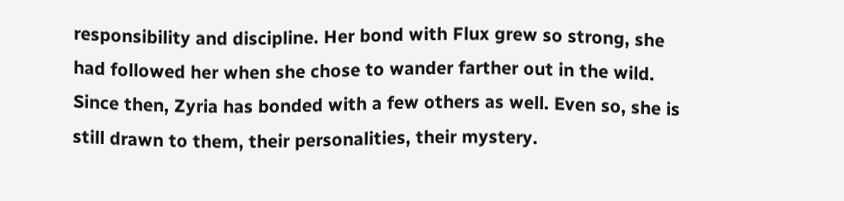responsibility and discipline. Her bond with Flux grew so strong, she had followed her when she chose to wander farther out in the wild. Since then, Zyria has bonded with a few others as well. Even so, she is still drawn to them, their personalities, their mystery.